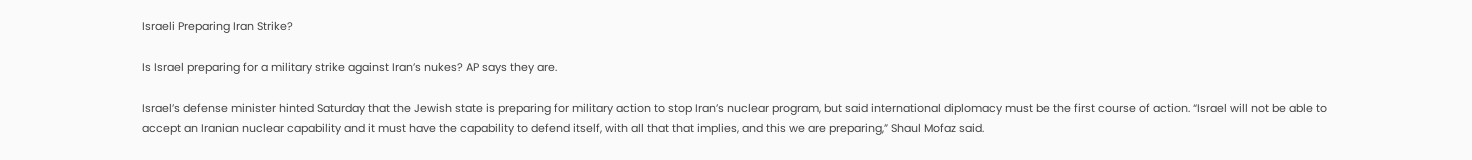Israeli Preparing Iran Strike?

Is Israel preparing for a military strike against Iran’s nukes? AP says they are.

Israel’s defense minister hinted Saturday that the Jewish state is preparing for military action to stop Iran’s nuclear program, but said international diplomacy must be the first course of action. “Israel will not be able to accept an Iranian nuclear capability and it must have the capability to defend itself, with all that that implies, and this we are preparing,” Shaul Mofaz said.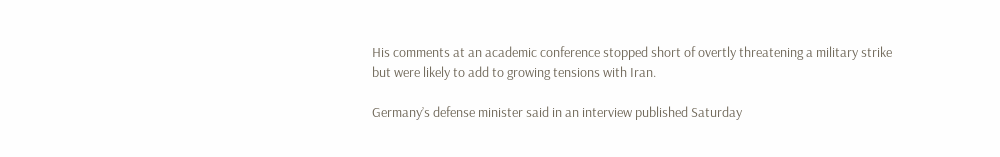His comments at an academic conference stopped short of overtly threatening a military strike but were likely to add to growing tensions with Iran.

Germany’s defense minister said in an interview published Saturday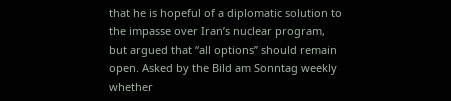that he is hopeful of a diplomatic solution to the impasse over Iran’s nuclear program, but argued that “all options” should remain open. Asked by the Bild am Sonntag weekly whether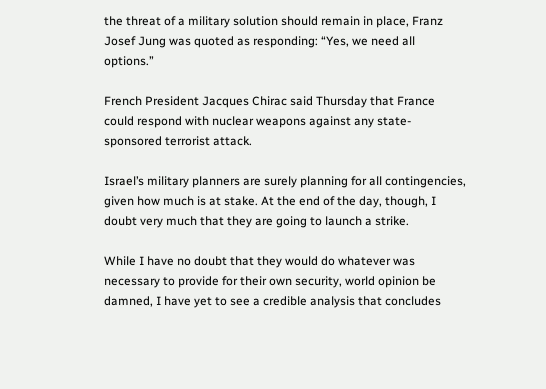the threat of a military solution should remain in place, Franz Josef Jung was quoted as responding: “Yes, we need all options.”

French President Jacques Chirac said Thursday that France could respond with nuclear weapons against any state-sponsored terrorist attack.

Israel’s military planners are surely planning for all contingencies, given how much is at stake. At the end of the day, though, I doubt very much that they are going to launch a strike.

While I have no doubt that they would do whatever was necessary to provide for their own security, world opinion be damned, I have yet to see a credible analysis that concludes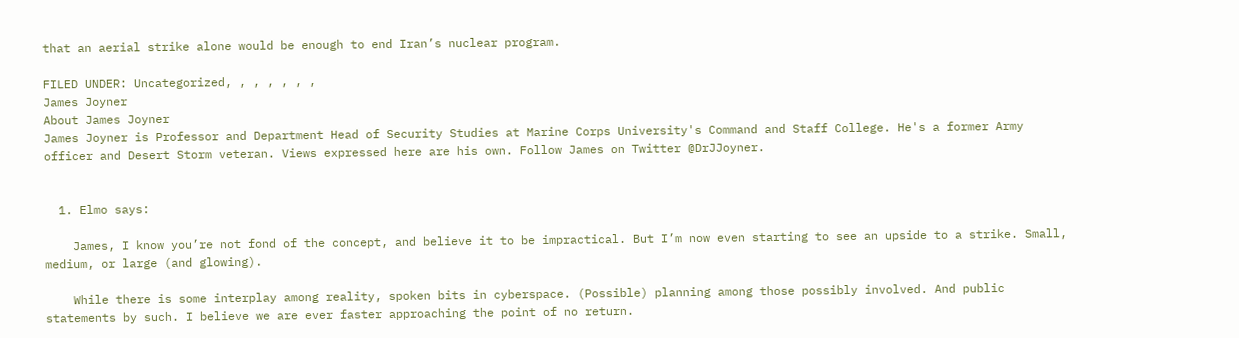that an aerial strike alone would be enough to end Iran’s nuclear program.

FILED UNDER: Uncategorized, , , , , , ,
James Joyner
About James Joyner
James Joyner is Professor and Department Head of Security Studies at Marine Corps University's Command and Staff College. He's a former Army officer and Desert Storm veteran. Views expressed here are his own. Follow James on Twitter @DrJJoyner.


  1. Elmo says:

    James, I know you’re not fond of the concept, and believe it to be impractical. But I’m now even starting to see an upside to a strike. Small, medium, or large (and glowing).

    While there is some interplay among reality, spoken bits in cyberspace. (Possible) planning among those possibly involved. And public statements by such. I believe we are ever faster approaching the point of no return.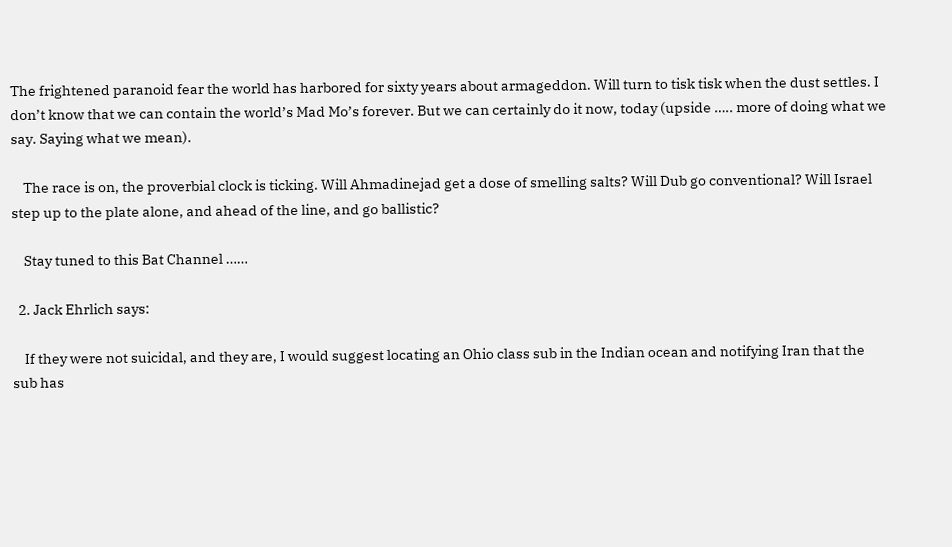The frightened paranoid fear the world has harbored for sixty years about armageddon. Will turn to tisk tisk when the dust settles. I don’t know that we can contain the world’s Mad Mo’s forever. But we can certainly do it now, today (upside ….. more of doing what we say. Saying what we mean).

    The race is on, the proverbial clock is ticking. Will Ahmadinejad get a dose of smelling salts? Will Dub go conventional? Will Israel step up to the plate alone, and ahead of the line, and go ballistic?

    Stay tuned to this Bat Channel ……

  2. Jack Ehrlich says:

    If they were not suicidal, and they are, I would suggest locating an Ohio class sub in the Indian ocean and notifying Iran that the sub has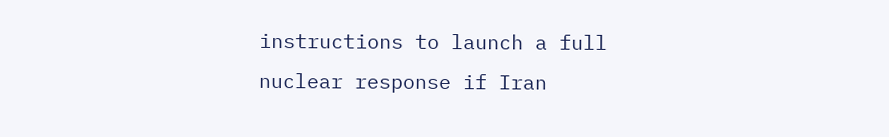instructions to launch a full nuclear response if Iran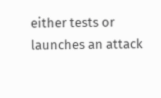either tests or launches an attack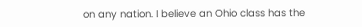on any nation. I believe an Ohio class has the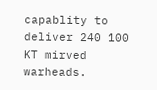capablity to deliver 240 100 KT mirved warheads.